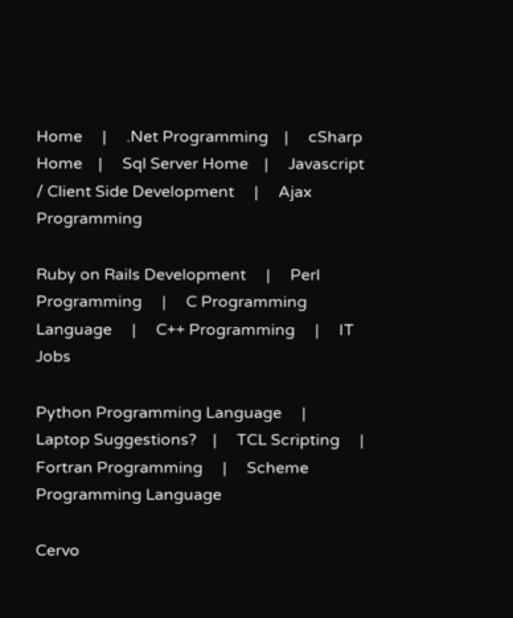Home     |     .Net Programming    |     cSharp Home    |     Sql Server Home    |     Javascript / Client Side Development     |     Ajax Programming

Ruby on Rails Development     |     Perl Programming     |     C Programming Language     |     C++ Programming     |     IT Jobs

Python Programming Language     |     Laptop Suggestions?    |     TCL Scripting     |     Fortran Programming     |     Scheme Programming Language

Cervo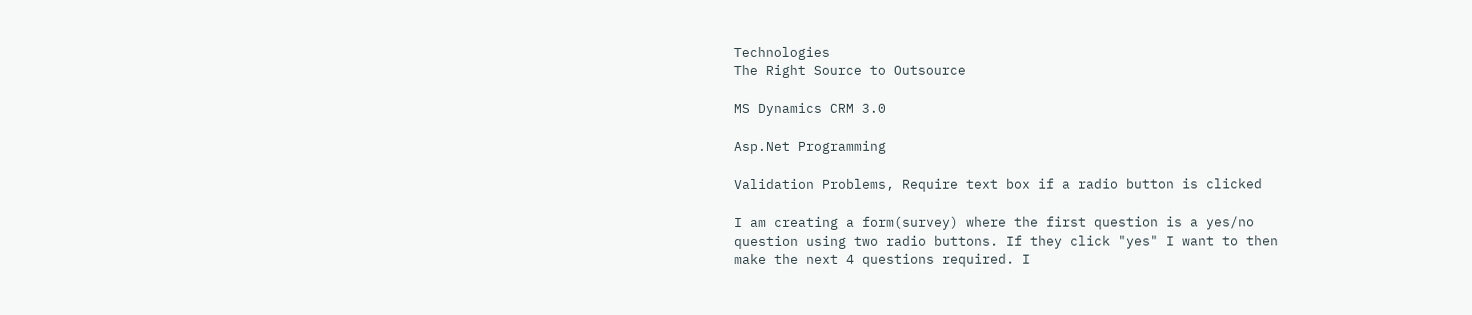Technologies
The Right Source to Outsource

MS Dynamics CRM 3.0

Asp.Net Programming

Validation Problems, Require text box if a radio button is clicked

I am creating a form(survey) where the first question is a yes/no
question using two radio buttons. If they click "yes" I want to then
make the next 4 questions required. I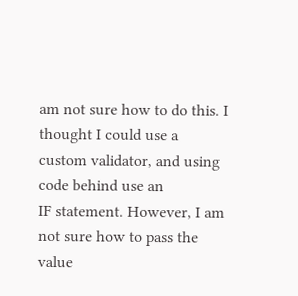am not sure how to do this. I
thought I could use a custom validator, and using code behind use an
IF statement. However, I am not sure how to pass the value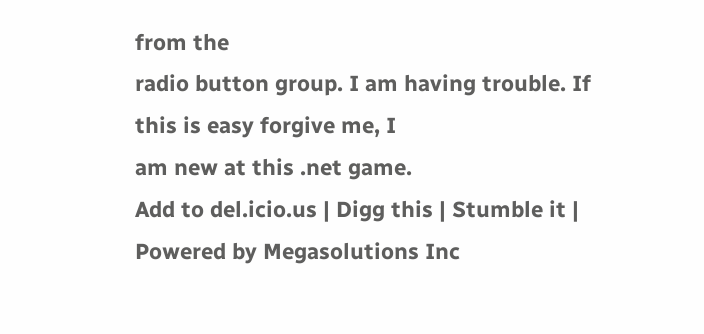from the
radio button group. I am having trouble. If this is easy forgive me, I
am new at this .net game.
Add to del.icio.us | Digg this | Stumble it | Powered by Megasolutions Inc